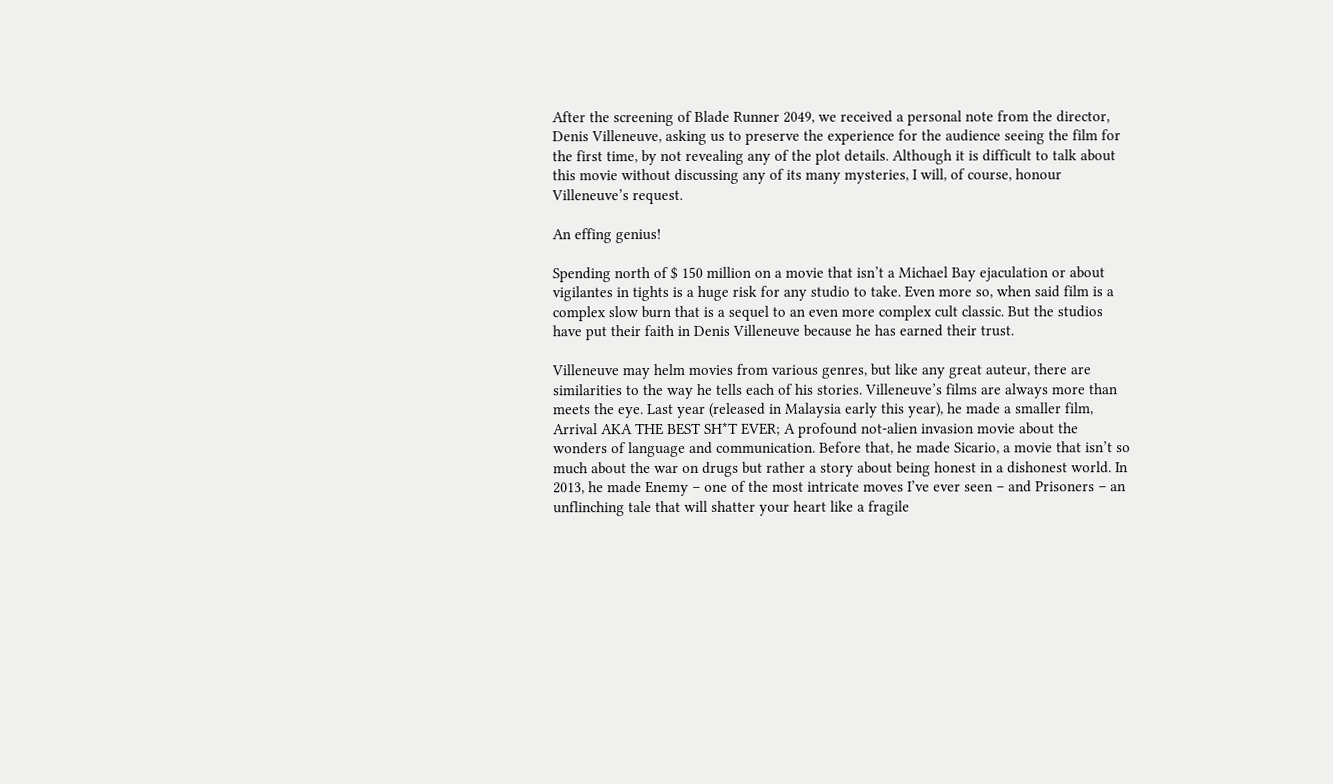After the screening of Blade Runner 2049, we received a personal note from the director, Denis Villeneuve, asking us to preserve the experience for the audience seeing the film for the first time, by not revealing any of the plot details. Although it is difficult to talk about this movie without discussing any of its many mysteries, I will, of course, honour Villeneuve’s request.

An effing genius!

Spending north of $ 150 million on a movie that isn’t a Michael Bay ejaculation or about vigilantes in tights is a huge risk for any studio to take. Even more so, when said film is a complex slow burn that is a sequel to an even more complex cult classic. But the studios have put their faith in Denis Villeneuve because he has earned their trust.

Villeneuve may helm movies from various genres, but like any great auteur, there are similarities to the way he tells each of his stories. Villeneuve’s films are always more than meets the eye. Last year (released in Malaysia early this year), he made a smaller film, Arrival AKA THE BEST SH*T EVER; A profound not-alien invasion movie about the wonders of language and communication. Before that, he made Sicario, a movie that isn’t so much about the war on drugs but rather a story about being honest in a dishonest world. In 2013, he made Enemy – one of the most intricate moves I’ve ever seen – and Prisoners – an unflinching tale that will shatter your heart like a fragile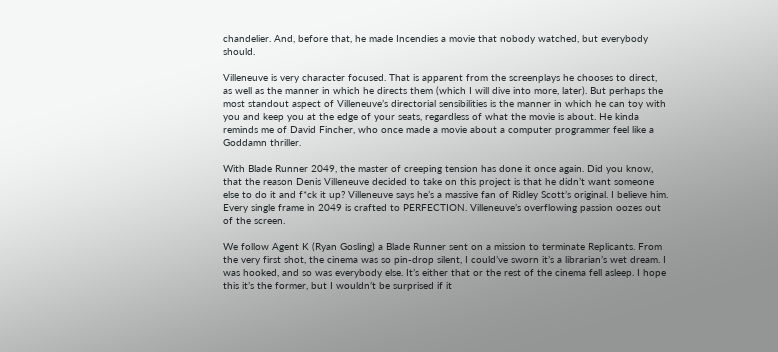chandelier. And, before that, he made Incendies a movie that nobody watched, but everybody should.

Villeneuve is very character focused. That is apparent from the screenplays he chooses to direct, as well as the manner in which he directs them (which I will dive into more, later). But perhaps the most standout aspect of Villeneuve’s directorial sensibilities is the manner in which he can toy with you and keep you at the edge of your seats, regardless of what the movie is about. He kinda reminds me of David Fincher, who once made a movie about a computer programmer feel like a Goddamn thriller.

With Blade Runner 2049, the master of creeping tension has done it once again. Did you know, that the reason Denis Villeneuve decided to take on this project is that he didn’t want someone else to do it and f*ck it up? Villeneuve says he’s a massive fan of Ridley Scott’s original. I believe him. Every single frame in 2049 is crafted to PERFECTION. Villeneuve’s overflowing passion oozes out of the screen.

We follow Agent K (Ryan Gosling) a Blade Runner sent on a mission to terminate Replicants. From the very first shot, the cinema was so pin-drop silent, I could’ve sworn it’s a librarian’s wet dream. I was hooked, and so was everybody else. It’s either that or the rest of the cinema fell asleep. I hope this it’s the former, but I wouldn’t be surprised if it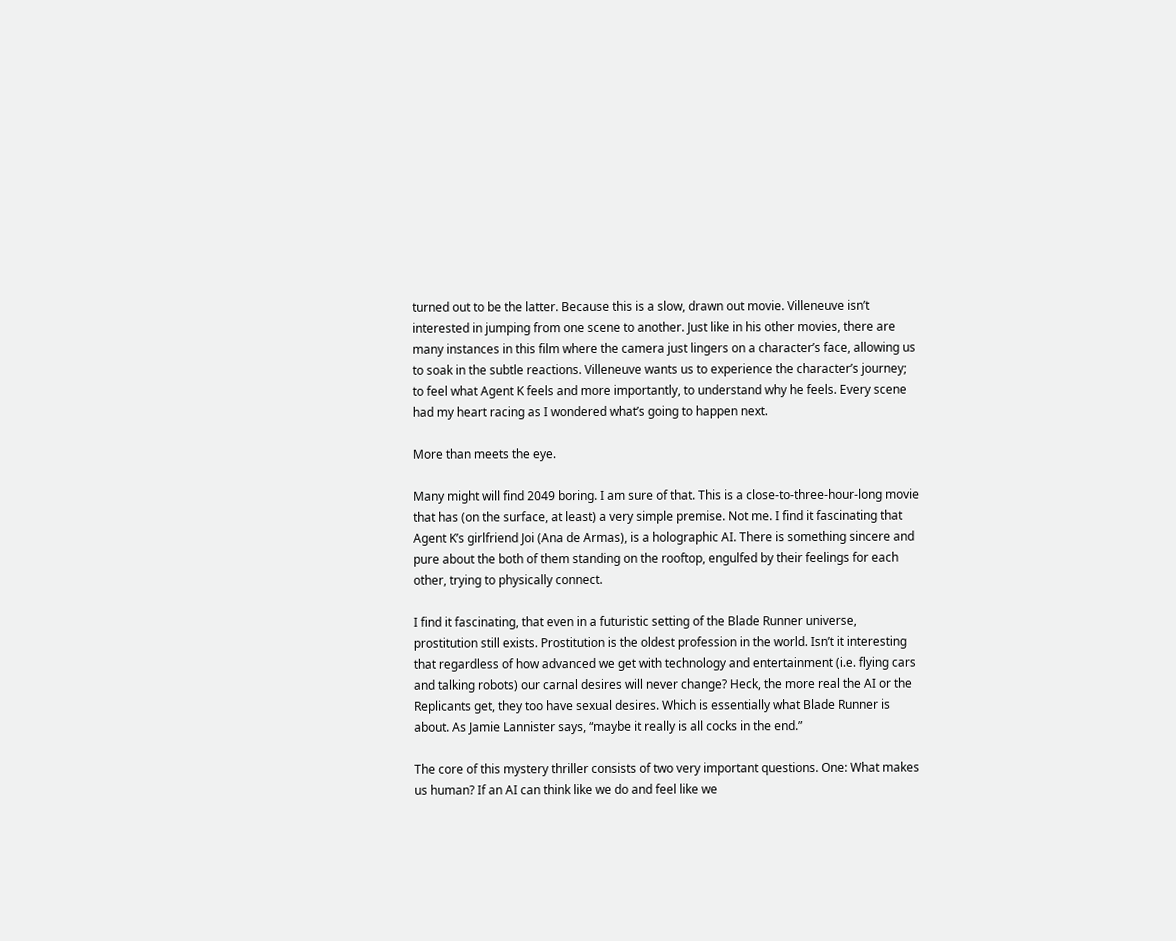turned out to be the latter. Because this is a slow, drawn out movie. Villeneuve isn’t interested in jumping from one scene to another. Just like in his other movies, there are many instances in this film where the camera just lingers on a character’s face, allowing us to soak in the subtle reactions. Villeneuve wants us to experience the character’s journey; to feel what Agent K feels and more importantly, to understand why he feels. Every scene had my heart racing as I wondered what’s going to happen next.

More than meets the eye.

Many might will find 2049 boring. I am sure of that. This is a close-to-three-hour-long movie that has (on the surface, at least) a very simple premise. Not me. I find it fascinating that Agent K’s girlfriend Joi (Ana de Armas), is a holographic AI. There is something sincere and pure about the both of them standing on the rooftop, engulfed by their feelings for each other, trying to physically connect.

I find it fascinating, that even in a futuristic setting of the Blade Runner universe, prostitution still exists. Prostitution is the oldest profession in the world. Isn’t it interesting that regardless of how advanced we get with technology and entertainment (i.e. flying cars and talking robots) our carnal desires will never change? Heck, the more real the AI or the Replicants get, they too have sexual desires. Which is essentially what Blade Runner is about. As Jamie Lannister says, “maybe it really is all cocks in the end.”

The core of this mystery thriller consists of two very important questions. One: What makes us human? If an AI can think like we do and feel like we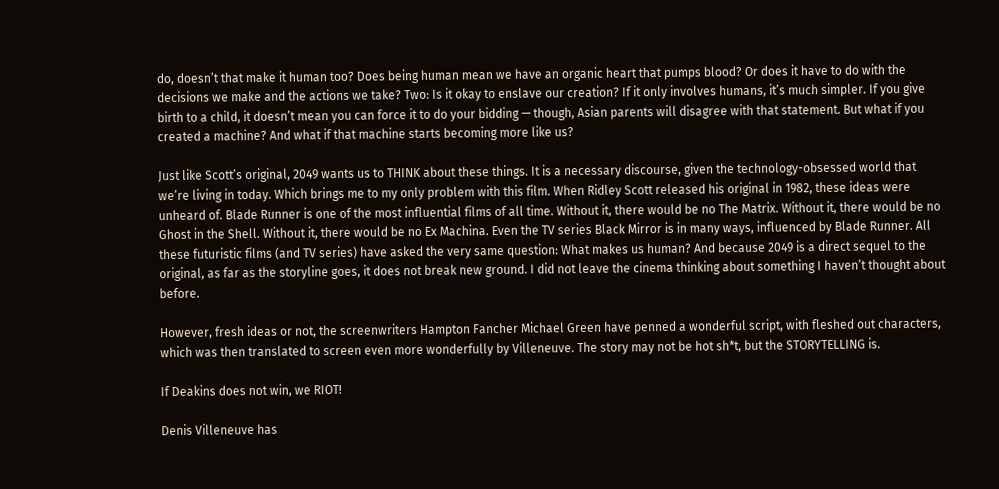do, doesn’t that make it human too? Does being human mean we have an organic heart that pumps blood? Or does it have to do with the decisions we make and the actions we take? Two: Is it okay to enslave our creation? If it only involves humans, it’s much simpler. If you give birth to a child, it doesn’t mean you can force it to do your bidding — though, Asian parents will disagree with that statement. But what if you created a machine? And what if that machine starts becoming more like us?

Just like Scott’s original, 2049 wants us to THINK about these things. It is a necessary discourse, given the technology-obsessed world that we’re living in today. Which brings me to my only problem with this film. When Ridley Scott released his original in 1982, these ideas were unheard of. Blade Runner is one of the most influential films of all time. Without it, there would be no The Matrix. Without it, there would be no Ghost in the Shell. Without it, there would be no Ex Machina. Even the TV series Black Mirror is in many ways, influenced by Blade Runner. All these futuristic films (and TV series) have asked the very same question: What makes us human? And because 2049 is a direct sequel to the original, as far as the storyline goes, it does not break new ground. I did not leave the cinema thinking about something I haven’t thought about before.

However, fresh ideas or not, the screenwriters Hampton Fancher Michael Green have penned a wonderful script, with fleshed out characters, which was then translated to screen even more wonderfully by Villeneuve. The story may not be hot sh*t, but the STORYTELLING is.

If Deakins does not win, we RIOT!

Denis Villeneuve has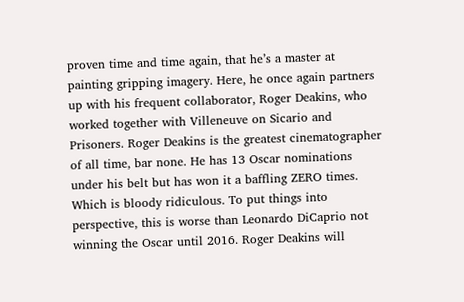proven time and time again, that he’s a master at painting gripping imagery. Here, he once again partners up with his frequent collaborator, Roger Deakins, who worked together with Villeneuve on Sicario and Prisoners. Roger Deakins is the greatest cinematographer of all time, bar none. He has 13 Oscar nominations under his belt but has won it a baffling ZERO times. Which is bloody ridiculous. To put things into perspective, this is worse than Leonardo DiCaprio not winning the Oscar until 2016. Roger Deakins will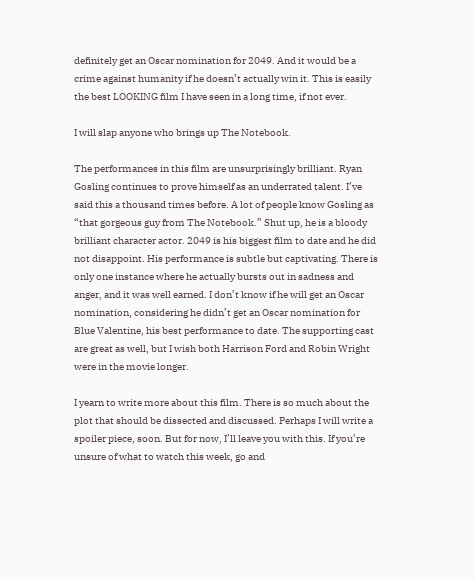definitely get an Oscar nomination for 2049. And it would be a crime against humanity if he doesn’t actually win it. This is easily the best LOOKING film I have seen in a long time, if not ever.

I will slap anyone who brings up The Notebook.

The performances in this film are unsurprisingly brilliant. Ryan Gosling continues to prove himself as an underrated talent. I’ve said this a thousand times before. A lot of people know Gosling as “that gorgeous guy from The Notebook.” Shut up, he is a bloody brilliant character actor. 2049 is his biggest film to date and he did not disappoint. His performance is subtle but captivating. There is only one instance where he actually bursts out in sadness and anger, and it was well earned. I don’t know if he will get an Oscar nomination, considering he didn’t get an Oscar nomination for Blue Valentine, his best performance to date. The supporting cast are great as well, but I wish both Harrison Ford and Robin Wright were in the movie longer.

I yearn to write more about this film. There is so much about the plot that should be dissected and discussed. Perhaps I will write a spoiler piece, soon. But for now, I’ll leave you with this. If you’re unsure of what to watch this week, go and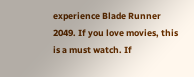experience Blade Runner 2049. If you love movies, this is a must watch. If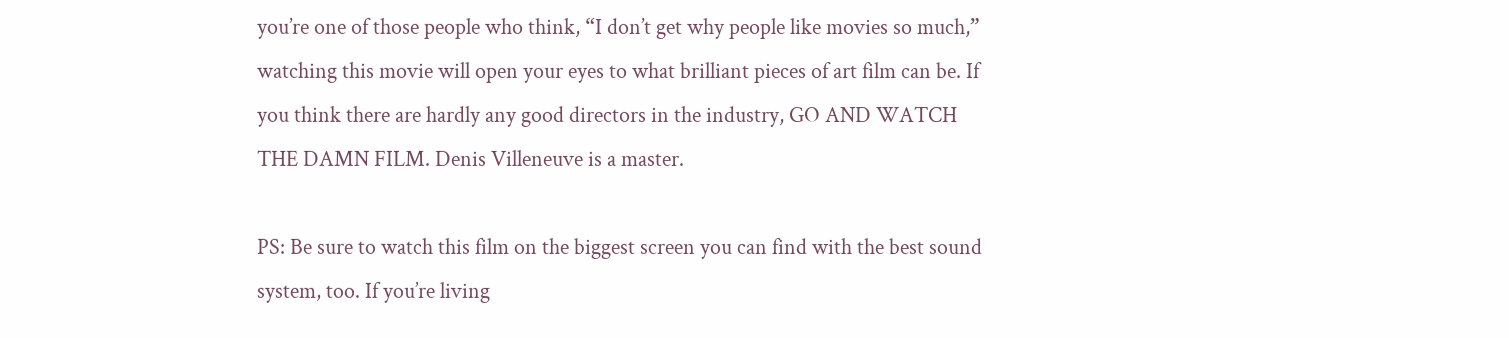you’re one of those people who think, “I don’t get why people like movies so much,” watching this movie will open your eyes to what brilliant pieces of art film can be. If you think there are hardly any good directors in the industry, GO AND WATCH THE DAMN FILM. Denis Villeneuve is a master.

PS: Be sure to watch this film on the biggest screen you can find with the best sound system, too. If you’re living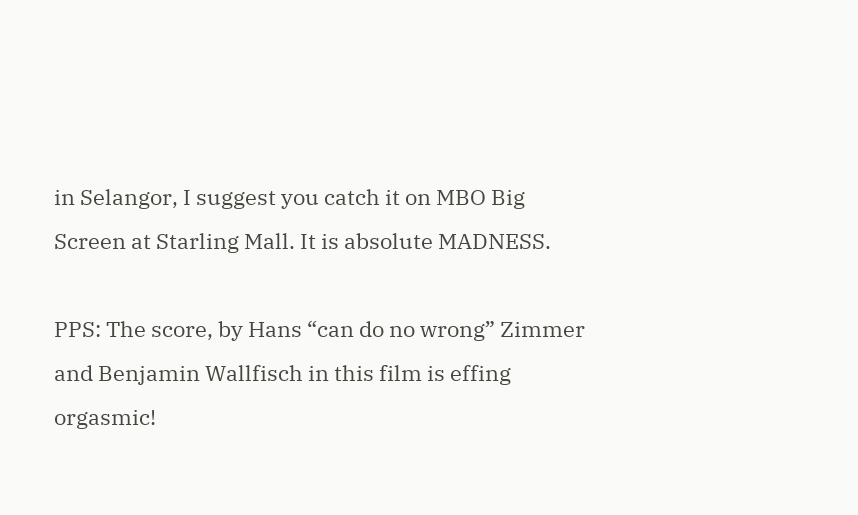in Selangor, I suggest you catch it on MBO Big Screen at Starling Mall. It is absolute MADNESS.

PPS: The score, by Hans “can do no wrong” Zimmer and Benjamin Wallfisch in this film is effing orgasmic!